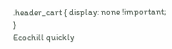.header_cart { display: none !important; }
Ecochill quickly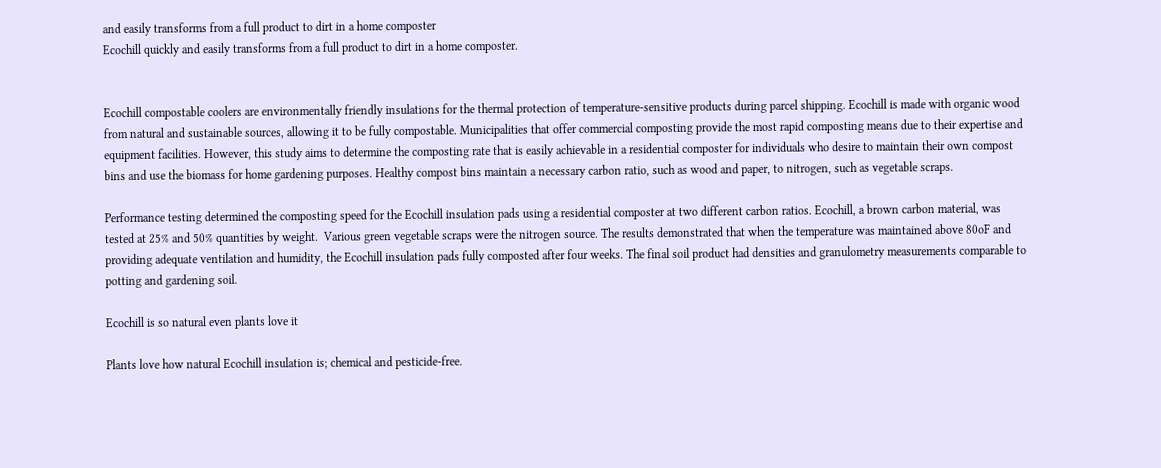and easily transforms from a full product to dirt in a home composter
Ecochill quickly and easily transforms from a full product to dirt in a home composter.


Ecochill compostable coolers are environmentally friendly insulations for the thermal protection of temperature-sensitive products during parcel shipping. Ecochill is made with organic wood from natural and sustainable sources, allowing it to be fully compostable. Municipalities that offer commercial composting provide the most rapid composting means due to their expertise and equipment facilities. However, this study aims to determine the composting rate that is easily achievable in a residential composter for individuals who desire to maintain their own compost bins and use the biomass for home gardening purposes. Healthy compost bins maintain a necessary carbon ratio, such as wood and paper, to nitrogen, such as vegetable scraps.

Performance testing determined the composting speed for the Ecochill insulation pads using a residential composter at two different carbon ratios. Ecochill, a brown carbon material, was tested at 25% and 50% quantities by weight.  Various green vegetable scraps were the nitrogen source. The results demonstrated that when the temperature was maintained above 80oF and providing adequate ventilation and humidity, the Ecochill insulation pads fully composted after four weeks. The final soil product had densities and granulometry measurements comparable to potting and gardening soil.

Ecochill is so natural even plants love it

Plants love how natural Ecochill insulation is; chemical and pesticide-free.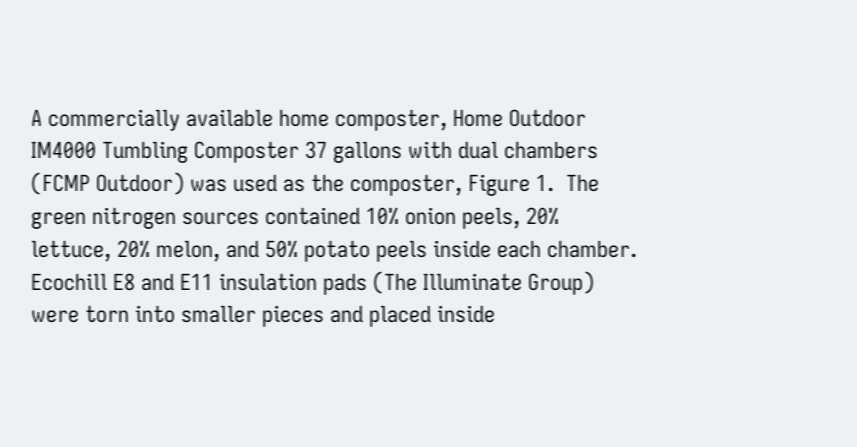A commercially available home composter, Home Outdoor IM4000 Tumbling Composter 37 gallons with dual chambers (FCMP Outdoor) was used as the composter, Figure 1.  The green nitrogen sources contained 10% onion peels, 20% lettuce, 20% melon, and 50% potato peels inside each chamber. Ecochill E8 and E11 insulation pads (The Illuminate Group) were torn into smaller pieces and placed inside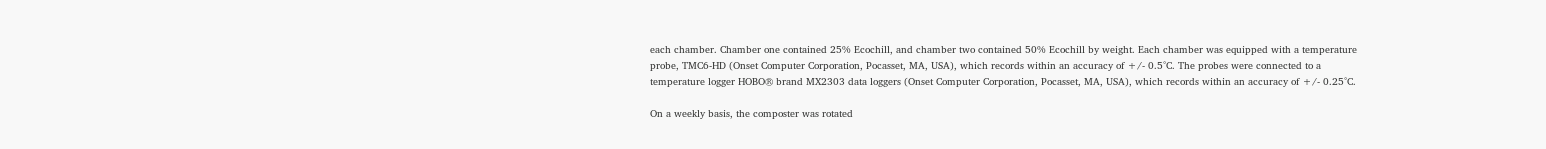each chamber. Chamber one contained 25% Ecochill, and chamber two contained 50% Ecochill by weight. Each chamber was equipped with a temperature probe, TMC6-HD (Onset Computer Corporation, Pocasset, MA, USA), which records within an accuracy of +/- 0.5°C. The probes were connected to a temperature logger HOBO® brand MX2303 data loggers (Onset Computer Corporation, Pocasset, MA, USA), which records within an accuracy of +/- 0.25°C.

On a weekly basis, the composter was rotated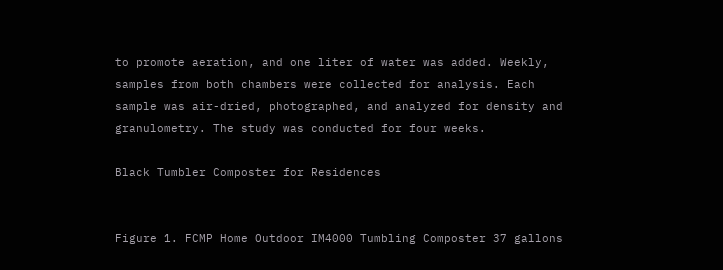to promote aeration, and one liter of water was added. Weekly, samples from both chambers were collected for analysis. Each sample was air-dried, photographed, and analyzed for density and granulometry. The study was conducted for four weeks.

Black Tumbler Composter for Residences


Figure 1. FCMP Home Outdoor IM4000 Tumbling Composter 37 gallons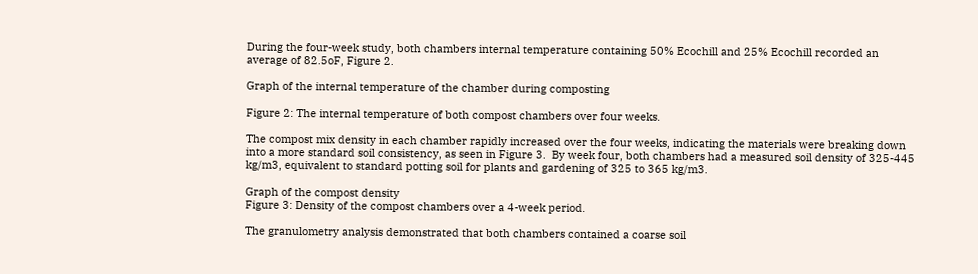During the four-week study, both chambers internal temperature containing 50% Ecochill and 25% Ecochill recorded an average of 82.5oF, Figure 2.

Graph of the internal temperature of the chamber during composting

Figure 2: The internal temperature of both compost chambers over four weeks.

The compost mix density in each chamber rapidly increased over the four weeks, indicating the materials were breaking down into a more standard soil consistency, as seen in Figure 3.  By week four, both chambers had a measured soil density of 325-445 kg/m3, equivalent to standard potting soil for plants and gardening of 325 to 365 kg/m3.

Graph of the compost density
Figure 3: Density of the compost chambers over a 4-week period.

The granulometry analysis demonstrated that both chambers contained a coarse soil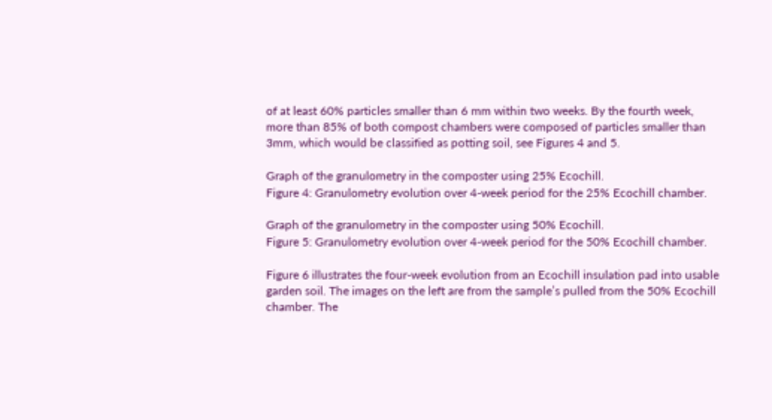of at least 60% particles smaller than 6 mm within two weeks. By the fourth week, more than 85% of both compost chambers were composed of particles smaller than 3mm, which would be classified as potting soil, see Figures 4 and 5.

Graph of the granulometry in the composter using 25% Ecochill.
Figure 4: Granulometry evolution over 4-week period for the 25% Ecochill chamber.

Graph of the granulometry in the composter using 50% Ecochill.
Figure 5: Granulometry evolution over 4-week period for the 50% Ecochill chamber.

Figure 6 illustrates the four-week evolution from an Ecochill insulation pad into usable garden soil. The images on the left are from the sample’s pulled from the 50% Ecochill chamber. The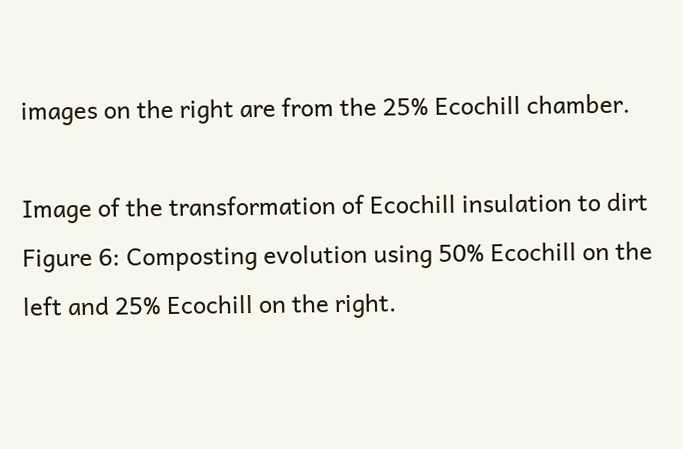images on the right are from the 25% Ecochill chamber.

Image of the transformation of Ecochill insulation to dirt
Figure 6: Composting evolution using 50% Ecochill on the left and 25% Ecochill on the right.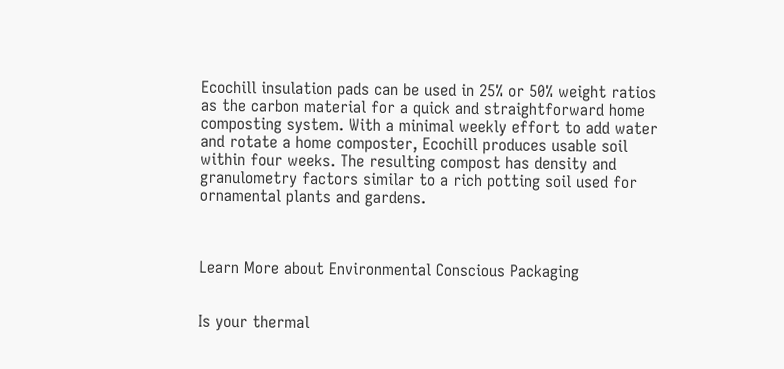Ecochill insulation pads can be used in 25% or 50% weight ratios as the carbon material for a quick and straightforward home composting system. With a minimal weekly effort to add water and rotate a home composter, Ecochill produces usable soil within four weeks. The resulting compost has density and granulometry factors similar to a rich potting soil used for ornamental plants and gardens.



Learn More about Environmental Conscious Packaging


Is your thermal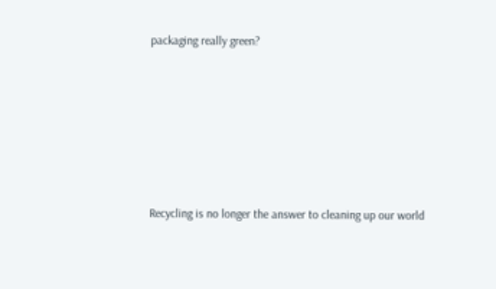packaging really green?






Recycling is no longer the answer to cleaning up our world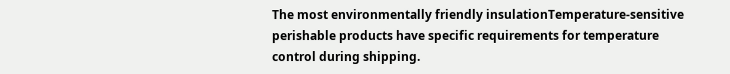The most environmentally friendly insulationTemperature-sensitive perishable products have specific requirements for temperature control during shipping.